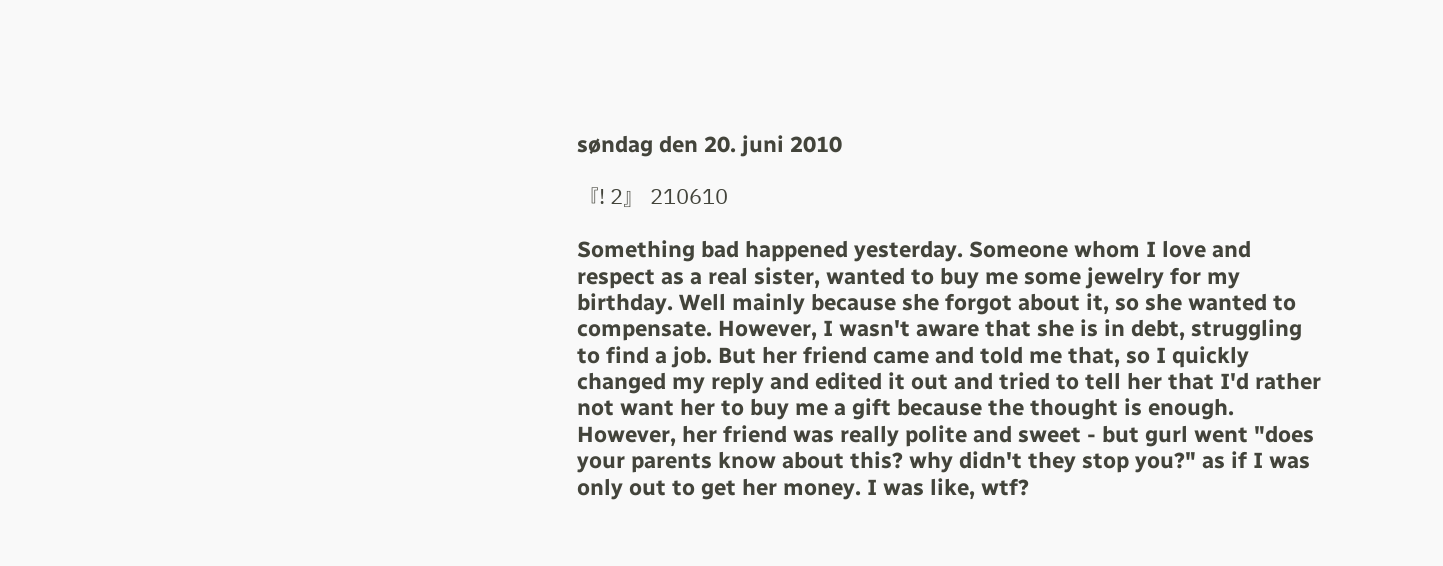søndag den 20. juni 2010

『! 2』 210610

Something bad happened yesterday. Someone whom I love and respect as a real sister, wanted to buy me some jewelry for my birthday. Well mainly because she forgot about it, so she wanted to compensate. However, I wasn't aware that she is in debt, struggling to find a job. But her friend came and told me that, so I quickly changed my reply and edited it out and tried to tell her that I'd rather not want her to buy me a gift because the thought is enough. However, her friend was really polite and sweet - but gurl went "does your parents know about this? why didn't they stop you?" as if I was only out to get her money. I was like, wtf?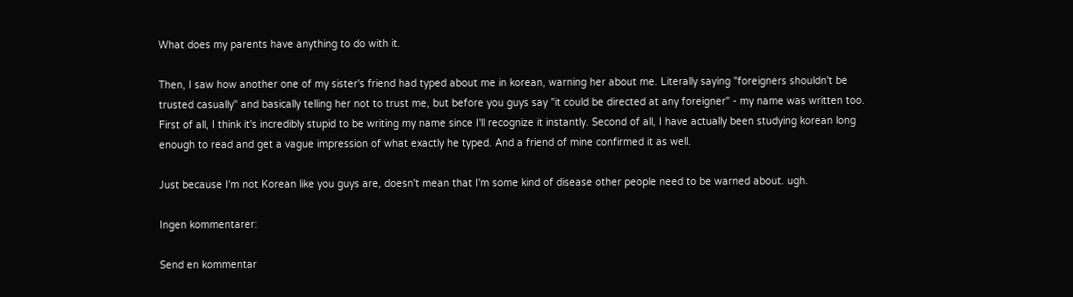What does my parents have anything to do with it.

Then, I saw how another one of my sister's friend had typed about me in korean, warning her about me. Literally saying "foreigners shouldn't be trusted casually" and basically telling her not to trust me, but before you guys say "it could be directed at any foreigner" - my name was written too. First of all, I think it's incredibly stupid to be writing my name since I'll recognize it instantly. Second of all, I have actually been studying korean long enough to read and get a vague impression of what exactly he typed. And a friend of mine confirmed it as well.

Just because I'm not Korean like you guys are, doesn't mean that I'm some kind of disease other people need to be warned about. ugh.

Ingen kommentarer:

Send en kommentar